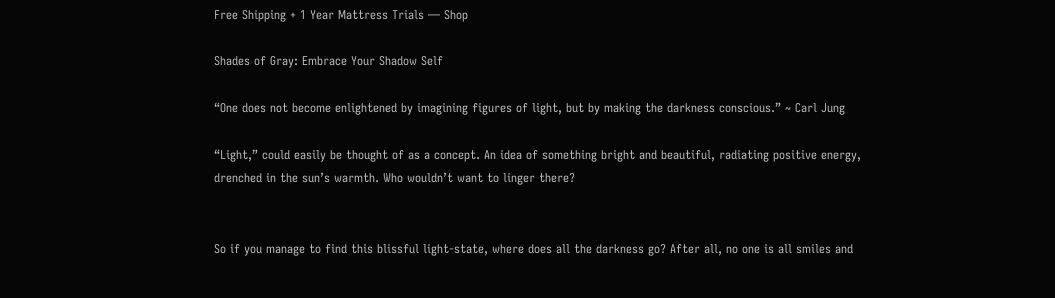Free Shipping + 1 Year Mattress Trials — Shop

Shades of Gray: Embrace Your Shadow Self

“One does not become enlightened by imagining figures of light, but by making the darkness conscious.” ~ Carl Jung

“Light,” could easily be thought of as a concept. An idea of something bright and beautiful, radiating positive energy, drenched in the sun’s warmth. Who wouldn’t want to linger there?


So if you manage to find this blissful light-state, where does all the darkness go? After all, no one is all smiles and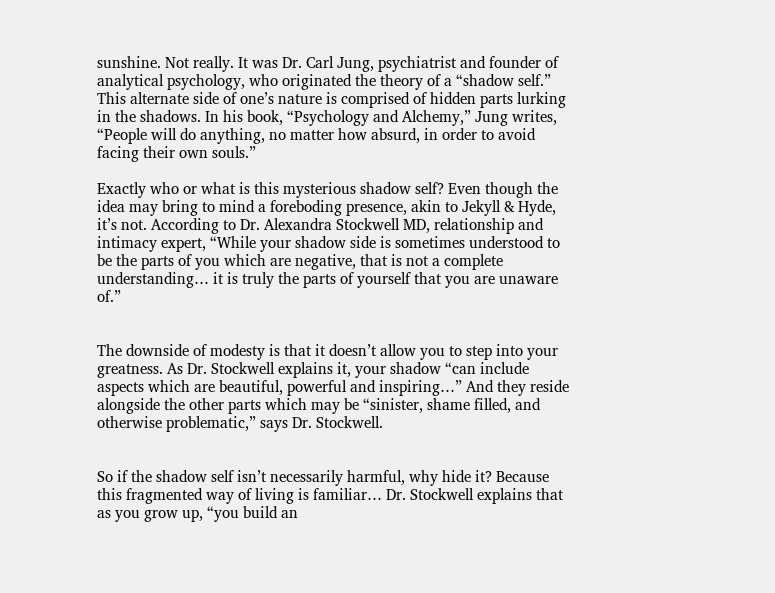sunshine. Not really. It was Dr. Carl Jung, psychiatrist and founder of analytical psychology, who originated the theory of a “shadow self.” This alternate side of one’s nature is comprised of hidden parts lurking in the shadows. In his book, “Psychology and Alchemy,” Jung writes, “People will do anything, no matter how absurd, in order to avoid facing their own souls.”

Exactly who or what is this mysterious shadow self? Even though the idea may bring to mind a foreboding presence, akin to Jekyll & Hyde, it’s not. According to Dr. Alexandra Stockwell MD, relationship and intimacy expert, “While your shadow side is sometimes understood to be the parts of you which are negative, that is not a complete understanding… it is truly the parts of yourself that you are unaware of.”


The downside of modesty is that it doesn’t allow you to step into your greatness. As Dr. Stockwell explains it, your shadow “can include aspects which are beautiful, powerful and inspiring…” And they reside alongside the other parts which may be “sinister, shame filled, and otherwise problematic,” says Dr. Stockwell.


So if the shadow self isn’t necessarily harmful, why hide it? Because this fragmented way of living is familiar… Dr. Stockwell explains that as you grow up, “you build an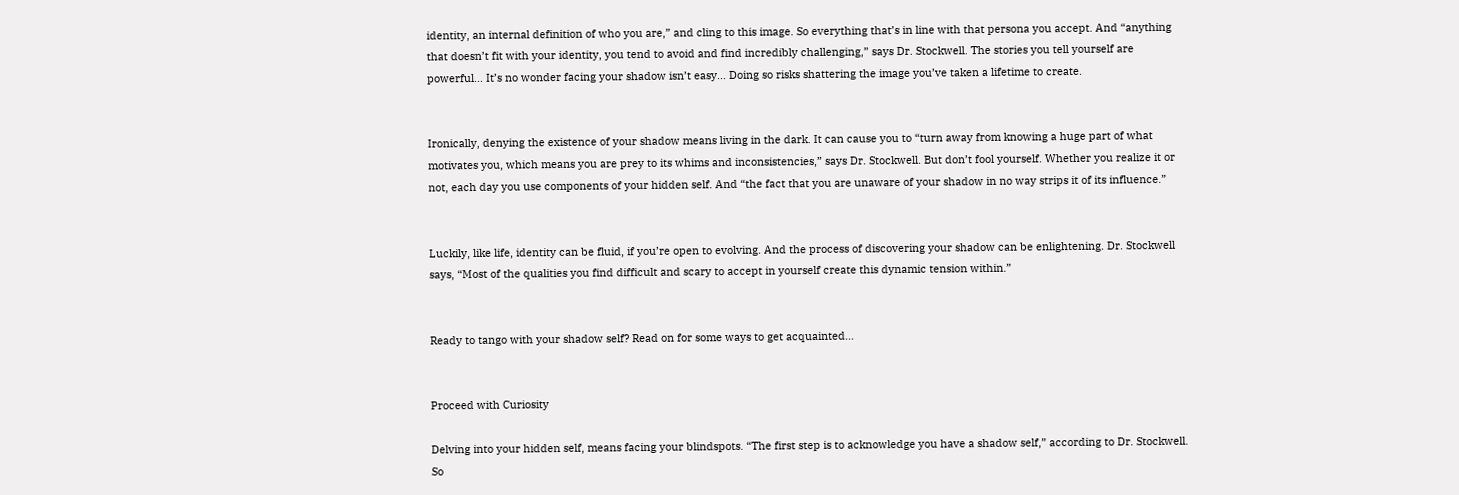identity, an internal definition of who you are,” and cling to this image. So everything that’s in line with that persona you accept. And “anything that doesn’t fit with your identity, you tend to avoid and find incredibly challenging,” says Dr. Stockwell. The stories you tell yourself are powerful… It’s no wonder facing your shadow isn’t easy... Doing so risks shattering the image you’ve taken a lifetime to create.


Ironically, denying the existence of your shadow means living in the dark. It can cause you to “turn away from knowing a huge part of what motivates you, which means you are prey to its whims and inconsistencies,” says Dr. Stockwell. But don’t fool yourself. Whether you realize it or not, each day you use components of your hidden self. And “the fact that you are unaware of your shadow in no way strips it of its influence.”


Luckily, like life, identity can be fluid, if you’re open to evolving. And the process of discovering your shadow can be enlightening. Dr. Stockwell says, “Most of the qualities you find difficult and scary to accept in yourself create this dynamic tension within.”


Ready to tango with your shadow self? Read on for some ways to get acquainted…


Proceed with Curiosity

Delving into your hidden self, means facing your blindspots. “The first step is to acknowledge you have a shadow self,” according to Dr. Stockwell. So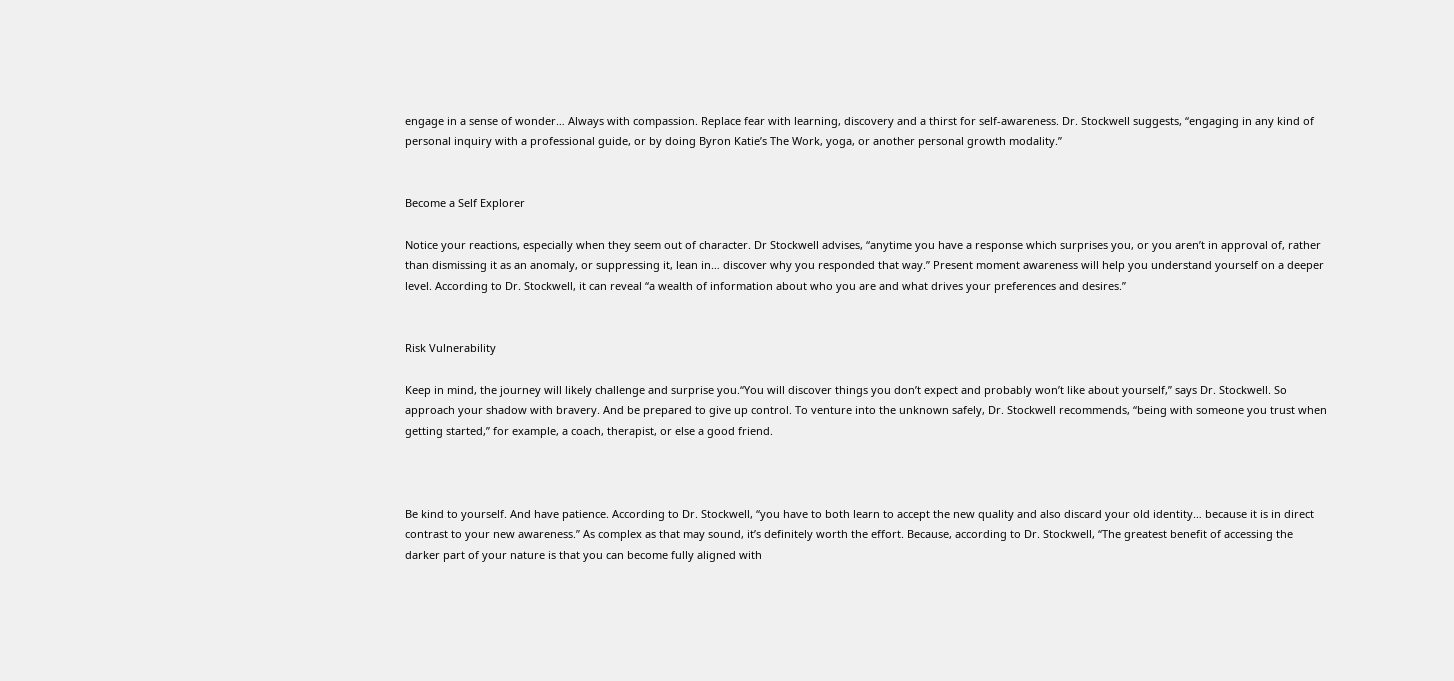engage in a sense of wonder… Always with compassion. Replace fear with learning, discovery and a thirst for self-awareness. Dr. Stockwell suggests, “engaging in any kind of personal inquiry with a professional guide, or by doing Byron Katie’s The Work, yoga, or another personal growth modality.”


Become a Self Explorer

Notice your reactions, especially when they seem out of character. Dr Stockwell advises, “anytime you have a response which surprises you, or you aren’t in approval of, rather than dismissing it as an anomaly, or suppressing it, lean in… discover why you responded that way.” Present moment awareness will help you understand yourself on a deeper level. According to Dr. Stockwell, it can reveal “a wealth of information about who you are and what drives your preferences and desires.”


Risk Vulnerability

Keep in mind, the journey will likely challenge and surprise you.“You will discover things you don’t expect and probably won’t like about yourself,” says Dr. Stockwell. So approach your shadow with bravery. And be prepared to give up control. To venture into the unknown safely, Dr. Stockwell recommends, “being with someone you trust when getting started,” for example, a coach, therapist, or else a good friend.



Be kind to yourself. And have patience. According to Dr. Stockwell, “you have to both learn to accept the new quality and also discard your old identity… because it is in direct contrast to your new awareness.” As complex as that may sound, it’s definitely worth the effort. Because, according to Dr. Stockwell, “The greatest benefit of accessing the darker part of your nature is that you can become fully aligned with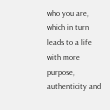who you are, which in turn leads to a life with more purpose, authenticity and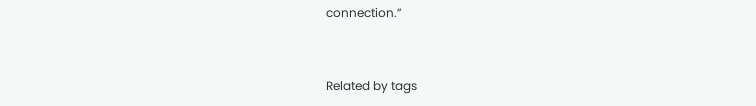connection.”



Related by tags